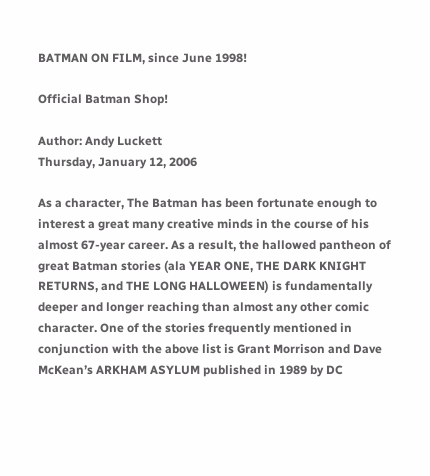BATMAN ON FILM, since June 1998!

Official Batman Shop!

Author: Andy Luckett
Thursday, January 12, 2006

As a character, The Batman has been fortunate enough to interest a great many creative minds in the course of his almost 67-year career. As a result, the hallowed pantheon of great Batman stories (ala YEAR ONE, THE DARK KNIGHT RETURNS, and THE LONG HALLOWEEN) is fundamentally deeper and longer reaching than almost any other comic character. One of the stories frequently mentioned in conjunction with the above list is Grant Morrison and Dave McKean’s ARKHAM ASYLUM published in 1989 by DC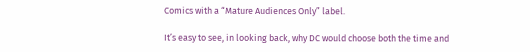Comics with a “Mature Audiences Only” label.

It’s easy to see, in looking back, why DC would choose both the time and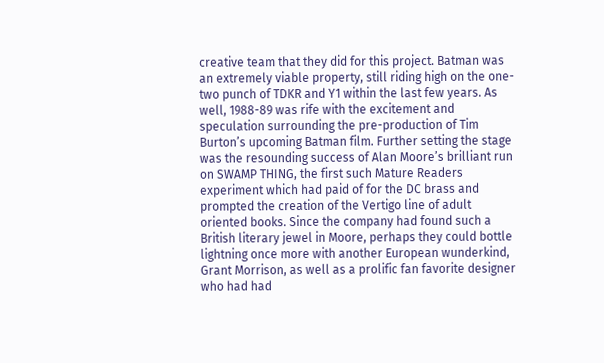creative team that they did for this project. Batman was an extremely viable property, still riding high on the one-two punch of TDKR and Y1 within the last few years. As well, 1988-89 was rife with the excitement and speculation surrounding the pre-production of Tim Burton’s upcoming Batman film. Further setting the stage was the resounding success of Alan Moore’s brilliant run on SWAMP THING, the first such Mature Readers experiment which had paid of for the DC brass and prompted the creation of the Vertigo line of adult oriented books. Since the company had found such a British literary jewel in Moore, perhaps they could bottle lightning once more with another European wunderkind, Grant Morrison, as well as a prolific fan favorite designer who had had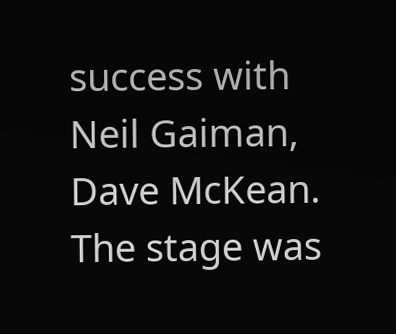success with Neil Gaiman, Dave McKean. The stage was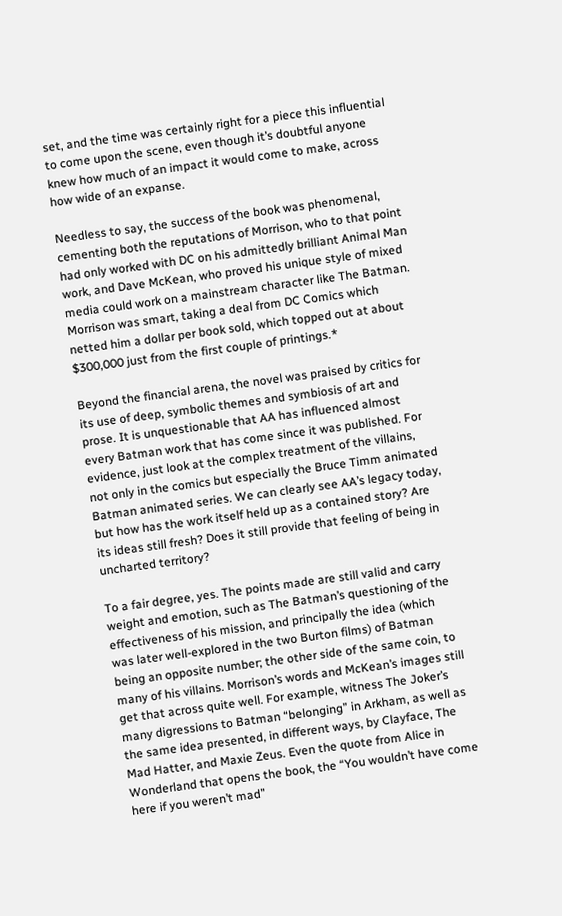set, and the time was certainly right for a piece this influential to come upon the scene, even though it’s doubtful anyone knew how much of an impact it would come to make, across how wide of an expanse.

Needless to say, the success of the book was phenomenal, cementing both the reputations of Morrison, who to that point had only worked with DC on his admittedly brilliant Animal Man work, and Dave McKean, who proved his unique style of mixed media could work on a mainstream character like The Batman. Morrison was smart, taking a deal from DC Comics which netted him a dollar per book sold, which topped out at about $300,000 just from the first couple of printings.*

Beyond the financial arena, the novel was praised by critics for its use of deep, symbolic themes and symbiosis of art and prose. It is unquestionable that AA has influenced almost every Batman work that has come since it was published. For evidence, just look at the complex treatment of the villains, not only in the comics but especially the Bruce Timm animated Batman animated series. We can clearly see AA’s legacy today, but how has the work itself held up as a contained story? Are its ideas still fresh? Does it still provide that feeling of being in uncharted territory?

To a fair degree, yes. The points made are still valid and carry weight and emotion, such as The Batman’s questioning of the effectiveness of his mission, and principally the idea (which was later well-explored in the two Burton films) of Batman being an opposite number; the other side of the same coin, to many of his villains. Morrison’s words and McKean’s images still get that across quite well. For example, witness The Joker’s many digressions to Batman “belonging” in Arkham, as well as the same idea presented, in different ways, by Clayface, The Mad Hatter, and Maxie Zeus. Even the quote from Alice in Wonderland that opens the book, the “You wouldn’t have come here if you weren’t mad”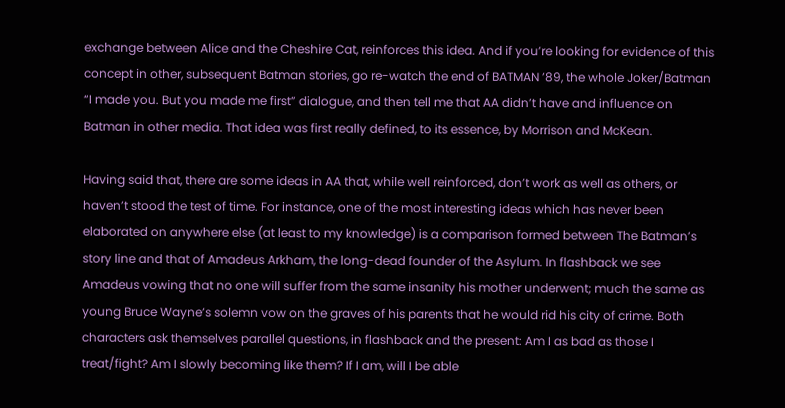exchange between Alice and the Cheshire Cat, reinforces this idea. And if you’re looking for evidence of this concept in other, subsequent Batman stories, go re-watch the end of BATMAN ’89, the whole Joker/Batman “I made you. But you made me first” dialogue, and then tell me that AA didn’t have and influence on Batman in other media. That idea was first really defined, to its essence, by Morrison and McKean.

Having said that, there are some ideas in AA that, while well reinforced, don’t work as well as others, or haven’t stood the test of time. For instance, one of the most interesting ideas which has never been elaborated on anywhere else (at least to my knowledge) is a comparison formed between The Batman’s story line and that of Amadeus Arkham, the long-dead founder of the Asylum. In flashback we see Amadeus vowing that no one will suffer from the same insanity his mother underwent; much the same as young Bruce Wayne’s solemn vow on the graves of his parents that he would rid his city of crime. Both characters ask themselves parallel questions, in flashback and the present: Am I as bad as those I treat/fight? Am I slowly becoming like them? If I am, will I be able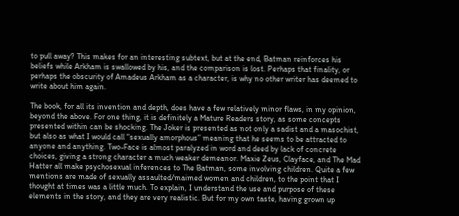to pull away? This makes for an interesting subtext, but at the end, Batman reinforces his beliefs while Arkham is swallowed by his, and the comparison is lost. Perhaps that finality, or perhaps the obscurity of Amadeus Arkham as a character, is why no other writer has deemed to write about him again.

The book, for all its invention and depth, does have a few relatively minor flaws, in my opinion, beyond the above. For one thing, it is definitely a Mature Readers story, as some concepts presented within can be shocking. The Joker is presented as not only a sadist and a masochist, but also as what I would call “sexually amorphous” meaning that he seems to be attracted to anyone and anything. Two-Face is almost paralyzed in word and deed by lack of concrete choices, giving a strong character a much weaker demeanor. Maxie Zeus, Clayface, and The Mad Hatter all make psychosexual inferences to The Batman, some involving children. Quite a few mentions are made of sexually assaulted/maimed women and children, to the point that I thought at times was a little much. To explain, I understand the use and purpose of these elements in the story, and they are very realistic. But for my own taste, having grown up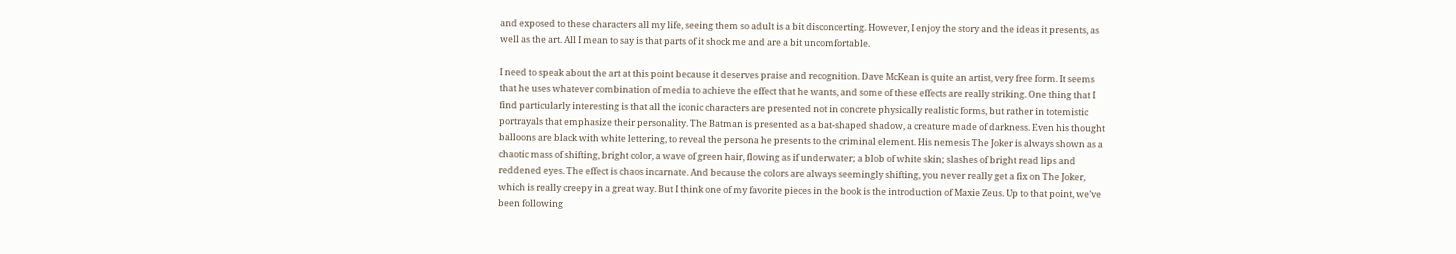and exposed to these characters all my life, seeing them so adult is a bit disconcerting. However, I enjoy the story and the ideas it presents, as well as the art. All I mean to say is that parts of it shock me and are a bit uncomfortable.

I need to speak about the art at this point because it deserves praise and recognition. Dave McKean is quite an artist, very free form. It seems that he uses whatever combination of media to achieve the effect that he wants, and some of these effects are really striking. One thing that I find particularly interesting is that all the iconic characters are presented not in concrete physically realistic forms, but rather in totemistic portrayals that emphasize their personality. The Batman is presented as a bat-shaped shadow, a creature made of darkness. Even his thought balloons are black with white lettering, to reveal the persona he presents to the criminal element. His nemesis The Joker is always shown as a chaotic mass of shifting, bright color, a wave of green hair, flowing as if underwater; a blob of white skin; slashes of bright read lips and reddened eyes. The effect is chaos incarnate. And because the colors are always seemingly shifting, you never really get a fix on The Joker, which is really creepy in a great way. But I think one of my favorite pieces in the book is the introduction of Maxie Zeus. Up to that point, we’ve been following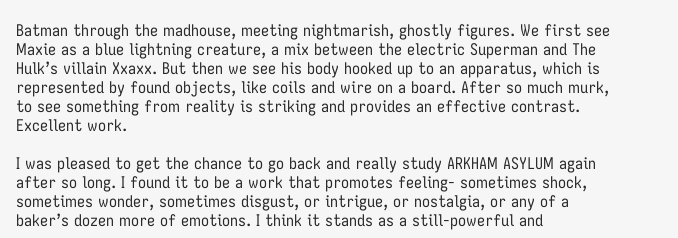Batman through the madhouse, meeting nightmarish, ghostly figures. We first see Maxie as a blue lightning creature, a mix between the electric Superman and The Hulk’s villain Xxaxx. But then we see his body hooked up to an apparatus, which is represented by found objects, like coils and wire on a board. After so much murk, to see something from reality is striking and provides an effective contrast. Excellent work.

I was pleased to get the chance to go back and really study ARKHAM ASYLUM again after so long. I found it to be a work that promotes feeling- sometimes shock, sometimes wonder, sometimes disgust, or intrigue, or nostalgia, or any of a baker’s dozen more of emotions. I think it stands as a still-powerful and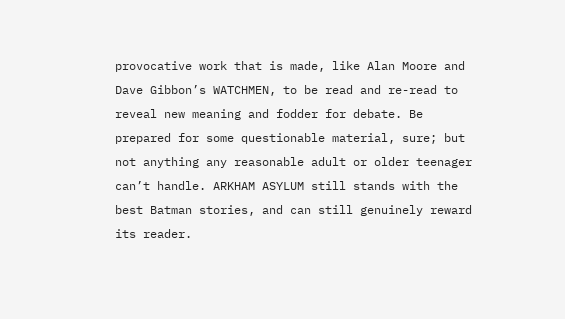provocative work that is made, like Alan Moore and Dave Gibbon’s WATCHMEN, to be read and re-read to reveal new meaning and fodder for debate. Be prepared for some questionable material, sure; but not anything any reasonable adult or older teenager can’t handle. ARKHAM ASYLUM still stands with the best Batman stories, and can still genuinely reward its reader.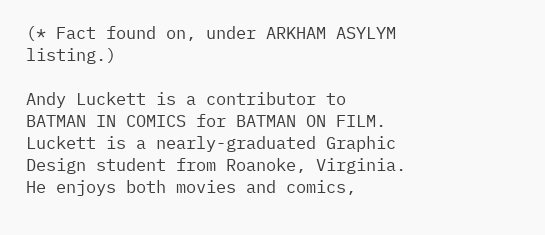(* Fact found on, under ARKHAM ASYLYM listing.)

Andy Luckett is a contributor to BATMAN IN COMICS for BATMAN ON FILM. Luckett is a nearly-graduated Graphic Design student from Roanoke, Virginia. He enjoys both movies and comics,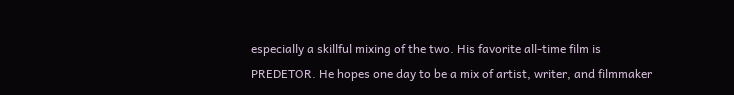especially a skillful mixing of the two. His favorite all-time film is PREDETOR. He hopes one day to be a mix of artist, writer, and filmmaker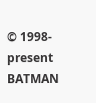© 1998-present BATMAN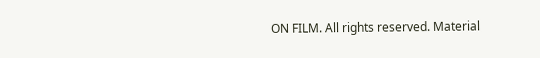ON FILM. All rights reserved. Material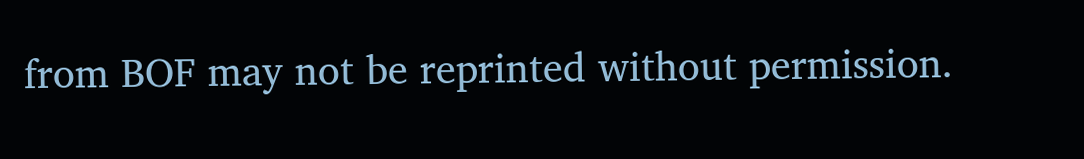from BOF may not be reprinted without permission.